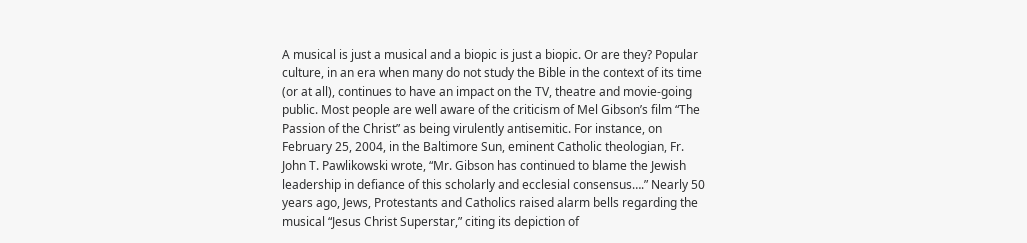A musical is just a musical and a biopic is just a biopic. Or are they? Popular culture, in an era when many do not study the Bible in the context of its time (or at all), continues to have an impact on the TV, theatre and movie-going public. Most people are well aware of the criticism of Mel Gibson’s film “The Passion of the Christ” as being virulently antisemitic. For instance, on February 25, 2004, in the Baltimore Sun, eminent Catholic theologian, Fr. John T. Pawlikowski wrote, “Mr. Gibson has continued to blame the Jewish leadership in defiance of this scholarly and ecclesial consensus….” Nearly 50 years ago, Jews, Protestants and Catholics raised alarm bells regarding the musical “Jesus Christ Superstar,” citing its depiction of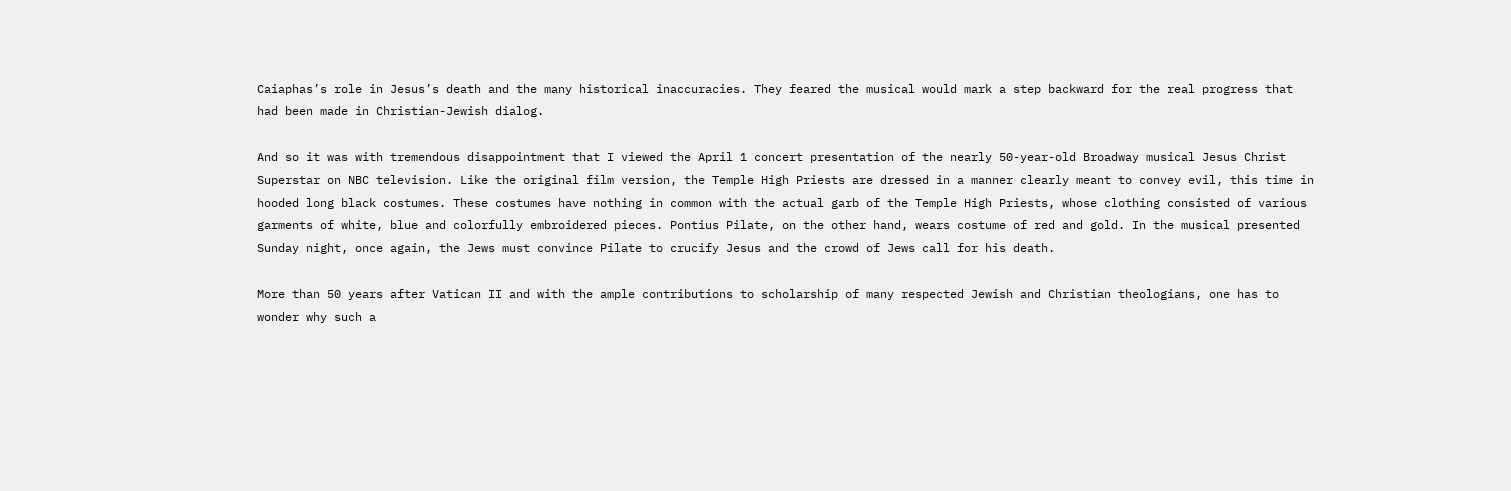Caiaphas’s role in Jesus’s death and the many historical inaccuracies. They feared the musical would mark a step backward for the real progress that had been made in Christian-Jewish dialog.

And so it was with tremendous disappointment that I viewed the April 1 concert presentation of the nearly 50-year-old Broadway musical Jesus Christ Superstar on NBC television. Like the original film version, the Temple High Priests are dressed in a manner clearly meant to convey evil, this time in hooded long black costumes. These costumes have nothing in common with the actual garb of the Temple High Priests, whose clothing consisted of various garments of white, blue and colorfully embroidered pieces. Pontius Pilate, on the other hand, wears costume of red and gold. In the musical presented Sunday night, once again, the Jews must convince Pilate to crucify Jesus and the crowd of Jews call for his death.

More than 50 years after Vatican II and with the ample contributions to scholarship of many respected Jewish and Christian theologians, one has to wonder why such a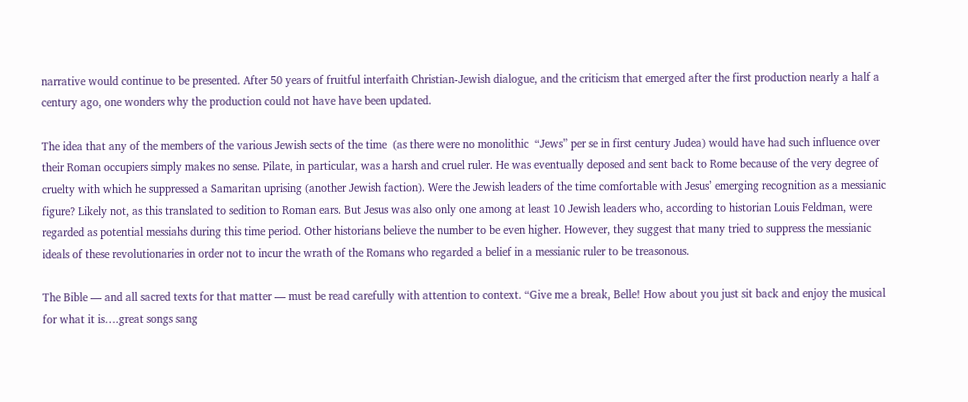narrative would continue to be presented. After 50 years of fruitful interfaith Christian-Jewish dialogue, and the criticism that emerged after the first production nearly a half a century ago, one wonders why the production could not have have been updated.

The idea that any of the members of the various Jewish sects of the time  (as there were no monolithic  “Jews” per se in first century Judea) would have had such influence over their Roman occupiers simply makes no sense. Pilate, in particular, was a harsh and cruel ruler. He was eventually deposed and sent back to Rome because of the very degree of cruelty with which he suppressed a Samaritan uprising (another Jewish faction). Were the Jewish leaders of the time comfortable with Jesus’ emerging recognition as a messianic figure? Likely not, as this translated to sedition to Roman ears. But Jesus was also only one among at least 10 Jewish leaders who, according to historian Louis Feldman, were regarded as potential messiahs during this time period. Other historians believe the number to be even higher. However, they suggest that many tried to suppress the messianic ideals of these revolutionaries in order not to incur the wrath of the Romans who regarded a belief in a messianic ruler to be treasonous.

The Bible — and all sacred texts for that matter — must be read carefully with attention to context. “Give me a break, Belle! How about you just sit back and enjoy the musical for what it is….great songs sang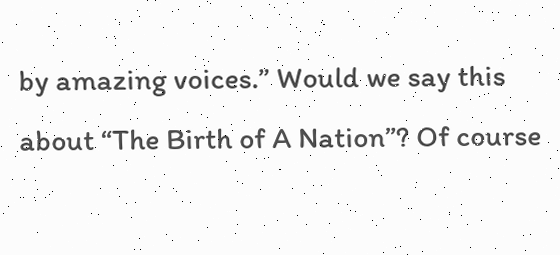by amazing voices.” Would we say this about “The Birth of A Nation”? Of course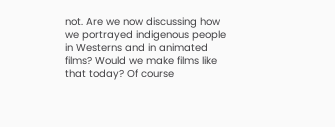not. Are we now discussing how we portrayed indigenous people in Westerns and in animated films? Would we make films like that today? Of course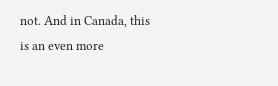not. And in Canada, this is an even more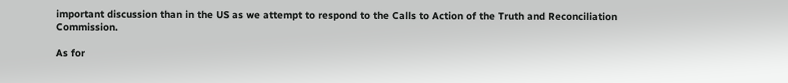important discussion than in the US as we attempt to respond to the Calls to Action of the Truth and Reconciliation Commission.

As for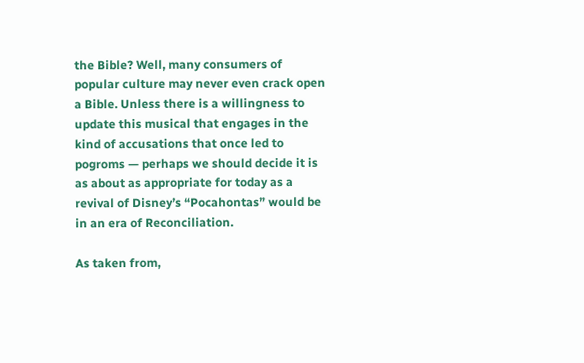the Bible? Well, many consumers of popular culture may never even crack open a Bible. Unless there is a willingness to update this musical that engages in the kind of accusations that once led to pogroms — perhaps we should decide it is as about as appropriate for today as a revival of Disney’s “Pocahontas” would be in an era of Reconciliation.

As taken from,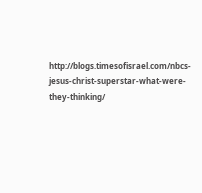http://blogs.timesofisrael.com/nbcs-jesus-christ-superstar-what-were-they-thinking/